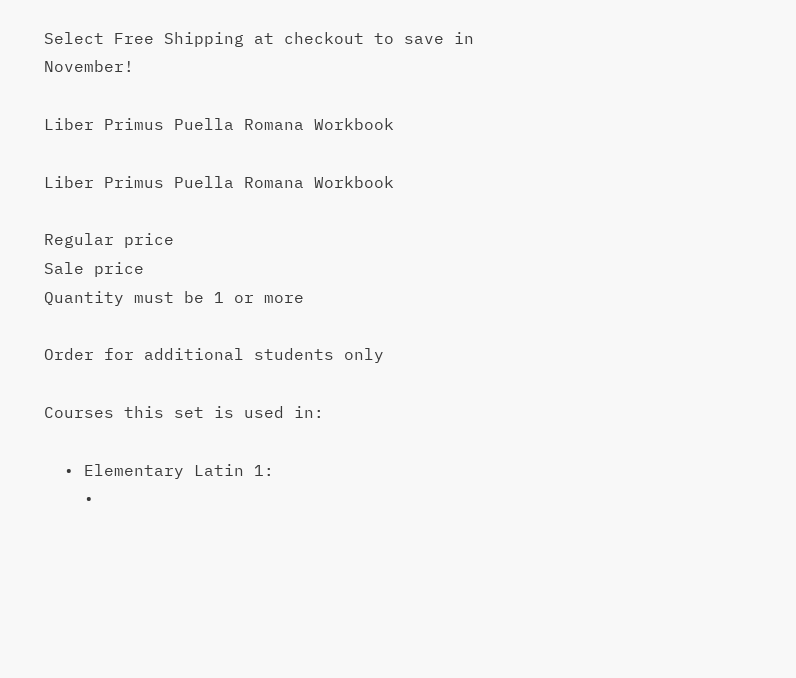Select Free Shipping at checkout to save in November!

Liber Primus Puella Romana Workbook

Liber Primus Puella Romana Workbook

Regular price
Sale price
Quantity must be 1 or more

Order for additional students only

Courses this set is used in:

  • Elementary Latin 1:
    •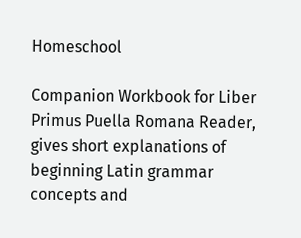Homeschool

Companion Workbook for Liber Primus Puella Romana Reader, gives short explanations of beginning Latin grammar concepts and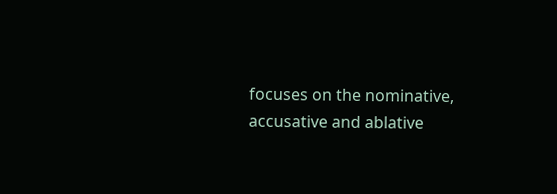focuses on the nominative, accusative and ablative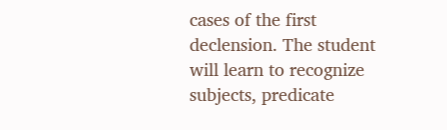cases of the first declension. The student will learn to recognize subjects, predicate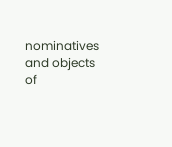nominatives and objects of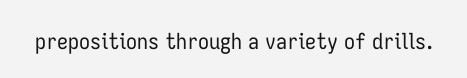prepositions through a variety of drills.